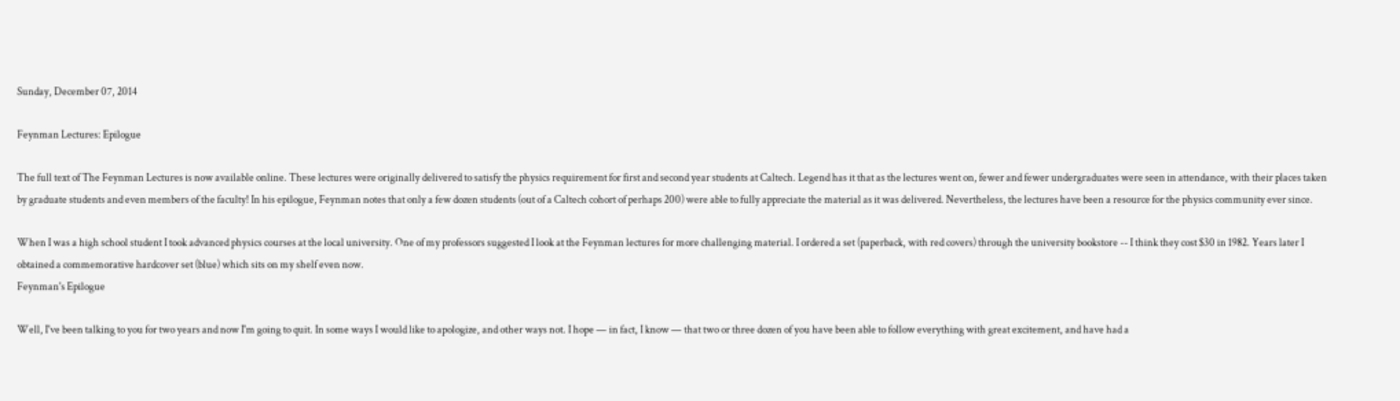Sunday, December 07, 2014

Feynman Lectures: Epilogue

The full text of The Feynman Lectures is now available online. These lectures were originally delivered to satisfy the physics requirement for first and second year students at Caltech. Legend has it that as the lectures went on, fewer and fewer undergraduates were seen in attendance, with their places taken by graduate students and even members of the faculty! In his epilogue, Feynman notes that only a few dozen students (out of a Caltech cohort of perhaps 200) were able to fully appreciate the material as it was delivered. Nevertheless, the lectures have been a resource for the physics community ever since.

When I was a high school student I took advanced physics courses at the local university. One of my professors suggested I look at the Feynman lectures for more challenging material. I ordered a set (paperback, with red covers) through the university bookstore -- I think they cost $30 in 1982. Years later I obtained a commemorative hardcover set (blue) which sits on my shelf even now.
Feynman's Epilogue

Well, I've been talking to you for two years and now I'm going to quit. In some ways I would like to apologize, and other ways not. I hope — in fact, I know — that two or three dozen of you have been able to follow everything with great excitement, and have had a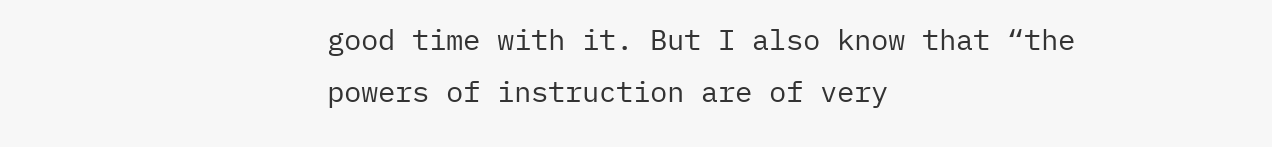good time with it. But I also know that “the powers of instruction are of very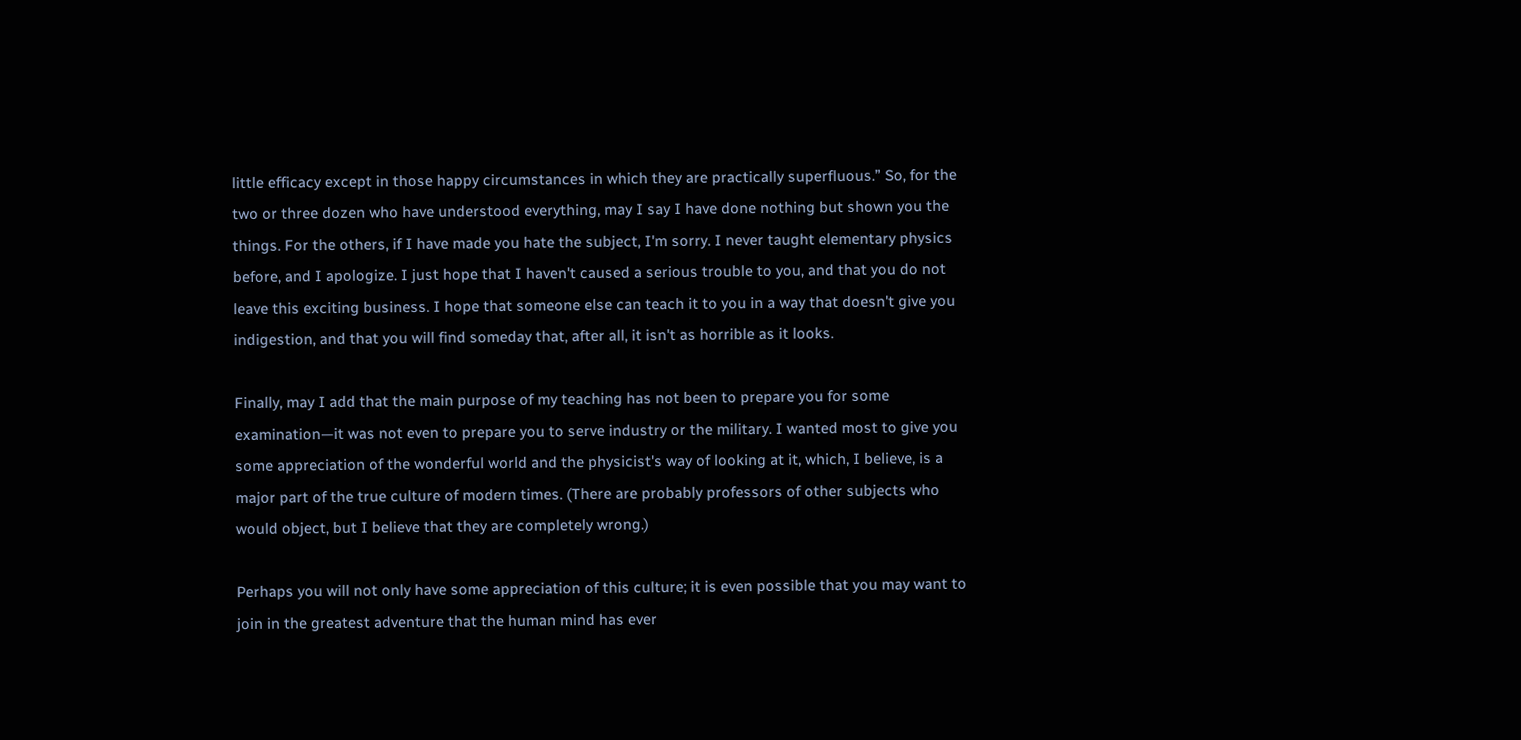little efficacy except in those happy circumstances in which they are practically superfluous.” So, for the two or three dozen who have understood everything, may I say I have done nothing but shown you the things. For the others, if I have made you hate the subject, I'm sorry. I never taught elementary physics before, and I apologize. I just hope that I haven't caused a serious trouble to you, and that you do not leave this exciting business. I hope that someone else can teach it to you in a way that doesn't give you indigestion, and that you will find someday that, after all, it isn't as horrible as it looks.

Finally, may I add that the main purpose of my teaching has not been to prepare you for some examination—it was not even to prepare you to serve industry or the military. I wanted most to give you some appreciation of the wonderful world and the physicist's way of looking at it, which, I believe, is a major part of the true culture of modern times. (There are probably professors of other subjects who would object, but I believe that they are completely wrong.)

Perhaps you will not only have some appreciation of this culture; it is even possible that you may want to join in the greatest adventure that the human mind has ever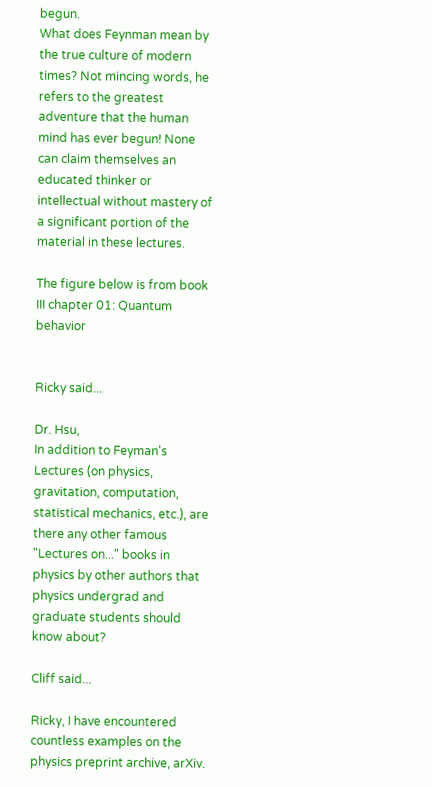begun.
What does Feynman mean by the true culture of modern times? Not mincing words, he refers to the greatest adventure that the human mind has ever begun! None can claim themselves an educated thinker or intellectual without mastery of a significant portion of the material in these lectures.

The figure below is from book III chapter 01: Quantum behavior


Ricky said...

Dr. Hsu,
In addition to Feyman's Lectures (on physics, gravitation, computation, statistical mechanics, etc.), are there any other famous "Lectures on..." books in physics by other authors that physics undergrad and graduate students should know about?

Cliff said...

Ricky, I have encountered countless examples on the physics preprint archive, arXiv.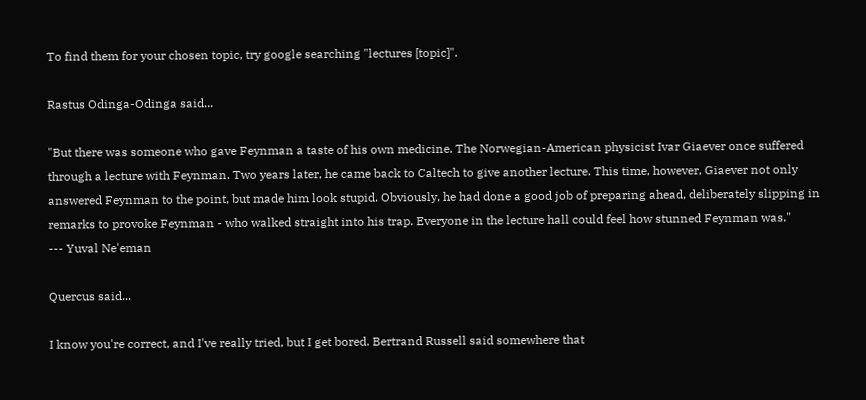To find them for your chosen topic, try google searching "lectures [topic]".

Rastus Odinga-Odinga said...

"But there was someone who gave Feynman a taste of his own medicine. The Norwegian-American physicist Ivar Giaever once suffered through a lecture with Feynman. Two years later, he came back to Caltech to give another lecture. This time, however, Giaever not only answered Feynman to the point, but made him look stupid. Obviously, he had done a good job of preparing ahead, deliberately slipping in remarks to provoke Feynman - who walked straight into his trap. Everyone in the lecture hall could feel how stunned Feynman was."
--- Yuval Ne'eman

Quercus said...

I know you're correct, and I've really tried, but I get bored. Bertrand Russell said somewhere that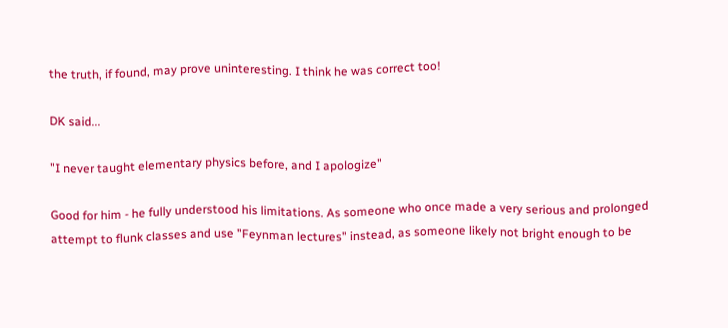the truth, if found, may prove uninteresting. I think he was correct too!

DK said...

"I never taught elementary physics before, and I apologize"

Good for him - he fully understood his limitations. As someone who once made a very serious and prolonged attempt to flunk classes and use "Feynman lectures" instead, as someone likely not bright enough to be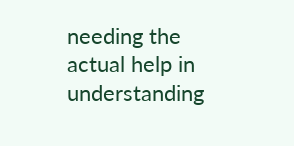needing the actual help in understanding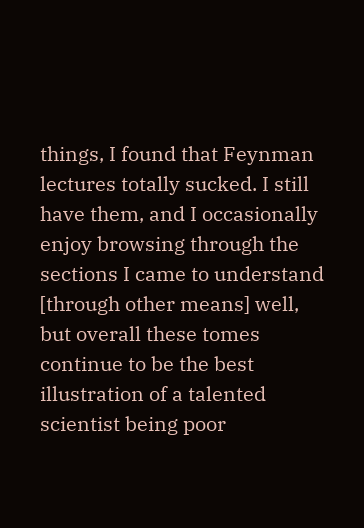things, I found that Feynman lectures totally sucked. I still have them, and I occasionally enjoy browsing through the sections I came to understand [through other means] well, but overall these tomes continue to be the best illustration of a talented scientist being poor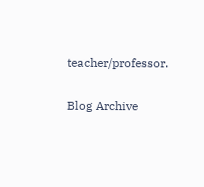teacher/professor.

Blog Archive